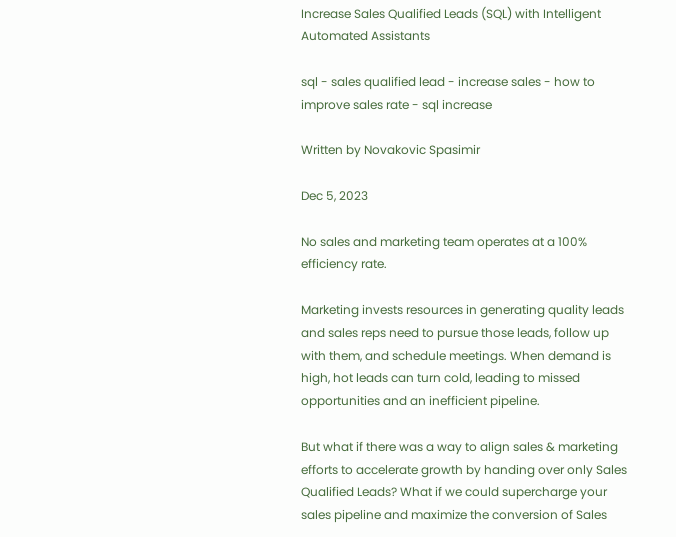Increase Sales Qualified Leads (SQL) with Intelligent Automated Assistants

sql - sales qualified lead - increase sales - how to improve sales rate - sql increase

Written by Novakovic Spasimir

Dec 5, 2023

No sales and marketing team operates at a 100% efficiency rate.

Marketing invests resources in generating quality leads and sales reps need to pursue those leads, follow up with them, and schedule meetings. When demand is high, hot leads can turn cold, leading to missed opportunities and an inefficient pipeline.

But what if there was a way to align sales & marketing efforts to accelerate growth by handing over only Sales Qualified Leads? What if we could supercharge your sales pipeline and maximize the conversion of Sales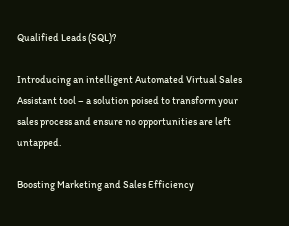Qualified Leads (SQL)?

Introducing an intelligent Automated Virtual Sales Assistant tool – a solution poised to transform your sales process and ensure no opportunities are left untapped.

Boosting Marketing and Sales Efficiency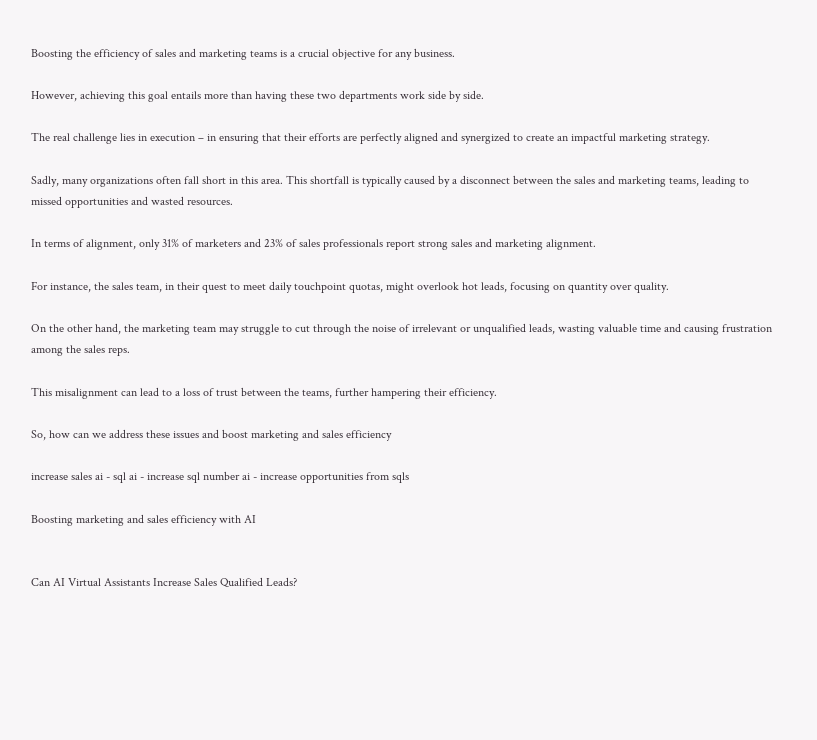Boosting the efficiency of sales and marketing teams is a crucial objective for any business.

However, achieving this goal entails more than having these two departments work side by side.

The real challenge lies in execution – in ensuring that their efforts are perfectly aligned and synergized to create an impactful marketing strategy.

Sadly, many organizations often fall short in this area. This shortfall is typically caused by a disconnect between the sales and marketing teams, leading to missed opportunities and wasted resources.

In terms of alignment, only 31% of marketers and 23% of sales professionals report strong sales and marketing alignment.

For instance, the sales team, in their quest to meet daily touchpoint quotas, might overlook hot leads, focusing on quantity over quality.

On the other hand, the marketing team may struggle to cut through the noise of irrelevant or unqualified leads, wasting valuable time and causing frustration among the sales reps.

This misalignment can lead to a loss of trust between the teams, further hampering their efficiency.

So, how can we address these issues and boost marketing and sales efficiency

increase sales ai - sql ai - increase sql number ai - increase opportunities from sqls

Boosting marketing and sales efficiency with AI


Can AI Virtual Assistants Increase Sales Qualified Leads?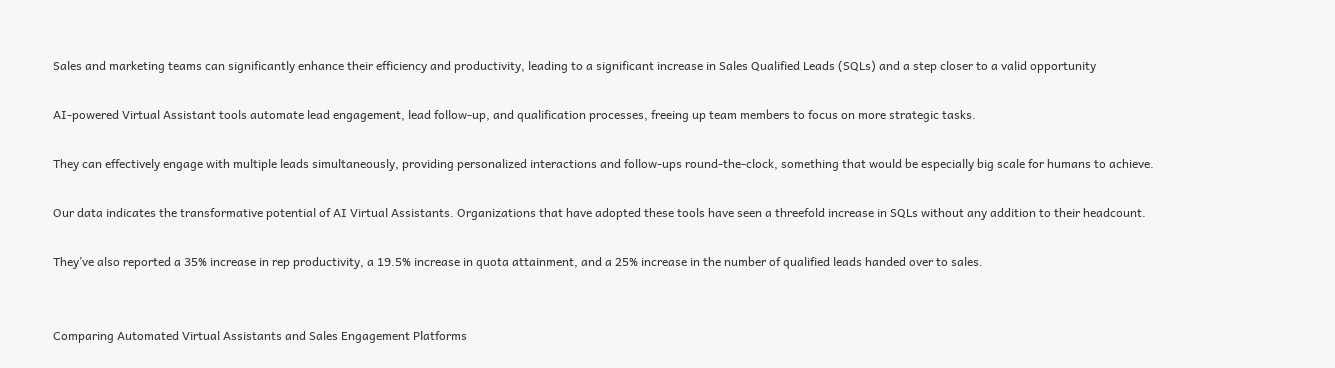Sales and marketing teams can significantly enhance their efficiency and productivity, leading to a significant increase in Sales Qualified Leads (SQLs) and a step closer to a valid opportunity

AI-powered Virtual Assistant tools automate lead engagement, lead follow-up, and qualification processes, freeing up team members to focus on more strategic tasks.

They can effectively engage with multiple leads simultaneously, providing personalized interactions and follow-ups round-the-clock, something that would be especially big scale for humans to achieve.

Our data indicates the transformative potential of AI Virtual Assistants. Organizations that have adopted these tools have seen a threefold increase in SQLs without any addition to their headcount.

They’ve also reported a 35% increase in rep productivity, a 19.5% increase in quota attainment, and a 25% increase in the number of qualified leads handed over to sales.


Comparing Automated Virtual Assistants and Sales Engagement Platforms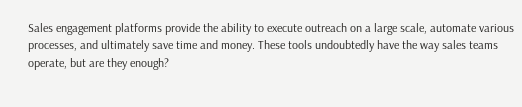Sales engagement platforms provide the ability to execute outreach on a large scale, automate various processes, and ultimately save time and money. These tools undoubtedly have the way sales teams operate, but are they enough?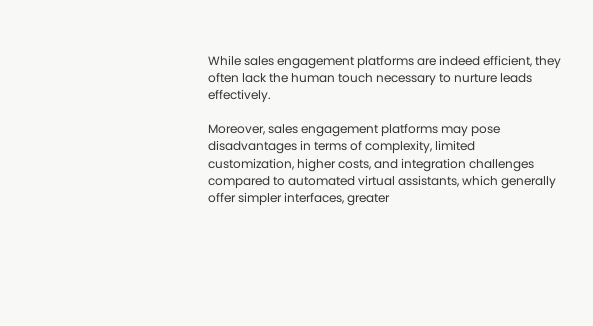While sales engagement platforms are indeed efficient, they often lack the human touch necessary to nurture leads effectively.

Moreover, sales engagement platforms may pose disadvantages in terms of complexity, limited customization, higher costs, and integration challenges compared to automated virtual assistants, which generally offer simpler interfaces, greater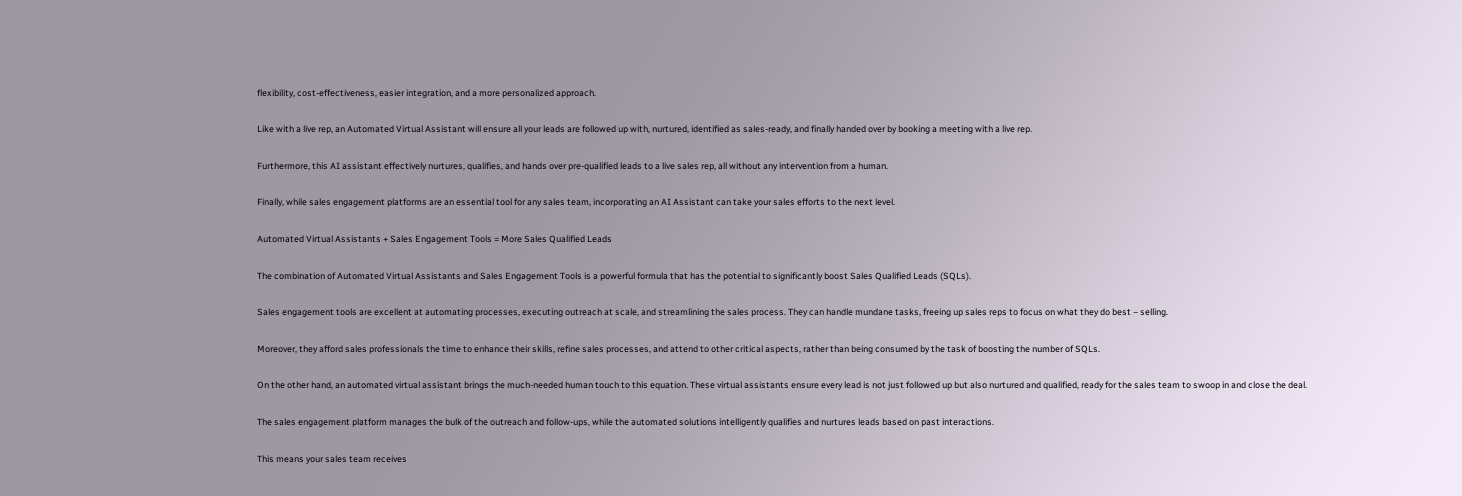flexibility, cost-effectiveness, easier integration, and a more personalized approach.

Like with a live rep, an Automated Virtual Assistant will ensure all your leads are followed up with, nurtured, identified as sales-ready, and finally handed over by booking a meeting with a live rep.

Furthermore, this AI assistant effectively nurtures, qualifies, and hands over pre-qualified leads to a live sales rep, all without any intervention from a human.

Finally, while sales engagement platforms are an essential tool for any sales team, incorporating an AI Assistant can take your sales efforts to the next level.

Automated Virtual Assistants + Sales Engagement Tools = More Sales Qualified Leads

The combination of Automated Virtual Assistants and Sales Engagement Tools is a powerful formula that has the potential to significantly boost Sales Qualified Leads (SQLs).

Sales engagement tools are excellent at automating processes, executing outreach at scale, and streamlining the sales process. They can handle mundane tasks, freeing up sales reps to focus on what they do best – selling.

Moreover, they afford sales professionals the time to enhance their skills, refine sales processes, and attend to other critical aspects, rather than being consumed by the task of boosting the number of SQLs.

On the other hand, an automated virtual assistant brings the much-needed human touch to this equation. These virtual assistants ensure every lead is not just followed up but also nurtured and qualified, ready for the sales team to swoop in and close the deal.

The sales engagement platform manages the bulk of the outreach and follow-ups, while the automated solutions intelligently qualifies and nurtures leads based on past interactions.

This means your sales team receives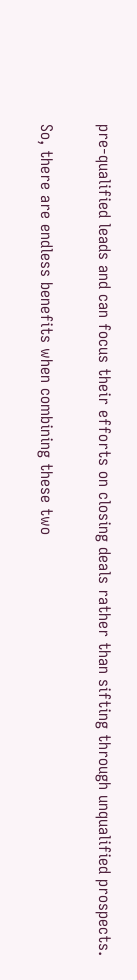pre-qualified leads and can focus their efforts on closing deals rather than sifting through unqualified prospects.

So, there are endless benefits when combining these two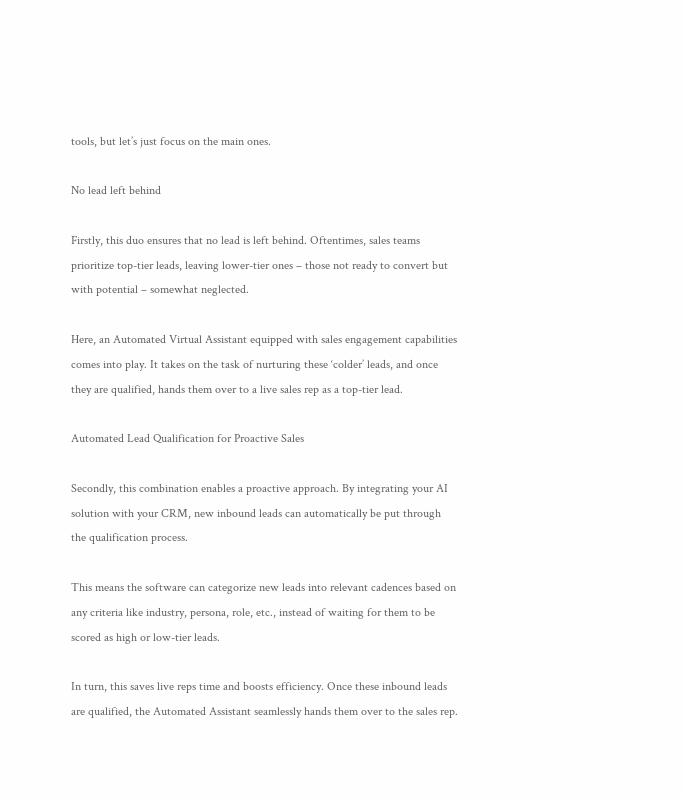tools, but let’s just focus on the main ones.

No lead left behind

Firstly, this duo ensures that no lead is left behind. Oftentimes, sales teams prioritize top-tier leads, leaving lower-tier ones – those not ready to convert but with potential – somewhat neglected.

Here, an Automated Virtual Assistant equipped with sales engagement capabilities comes into play. It takes on the task of nurturing these ‘colder’ leads, and once they are qualified, hands them over to a live sales rep as a top-tier lead.

Automated Lead Qualification for Proactive Sales

Secondly, this combination enables a proactive approach. By integrating your AI solution with your CRM, new inbound leads can automatically be put through the qualification process.

This means the software can categorize new leads into relevant cadences based on any criteria like industry, persona, role, etc., instead of waiting for them to be scored as high or low-tier leads.

In turn, this saves live reps time and boosts efficiency. Once these inbound leads are qualified, the Automated Assistant seamlessly hands them over to the sales rep.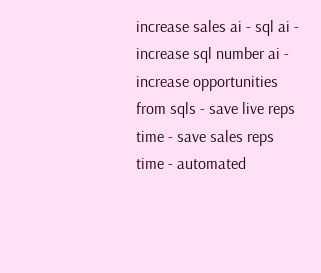increase sales ai - sql ai - increase sql number ai - increase opportunities from sqls - save live reps time - save sales reps time - automated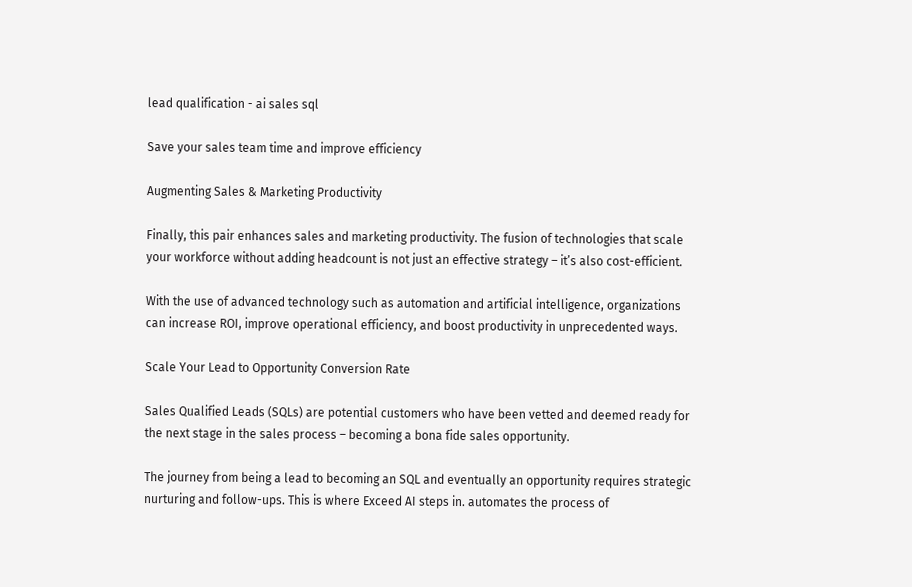lead qualification - ai sales sql

Save your sales team time and improve efficiency

Augmenting Sales & Marketing Productivity

Finally, this pair enhances sales and marketing productivity. The fusion of technologies that scale your workforce without adding headcount is not just an effective strategy – it’s also cost-efficient.

With the use of advanced technology such as automation and artificial intelligence, organizations can increase ROI, improve operational efficiency, and boost productivity in unprecedented ways.

Scale Your Lead to Opportunity Conversion Rate

Sales Qualified Leads (SQLs) are potential customers who have been vetted and deemed ready for the next stage in the sales process – becoming a bona fide sales opportunity.

The journey from being a lead to becoming an SQL and eventually an opportunity requires strategic nurturing and follow-ups. This is where Exceed AI steps in. automates the process of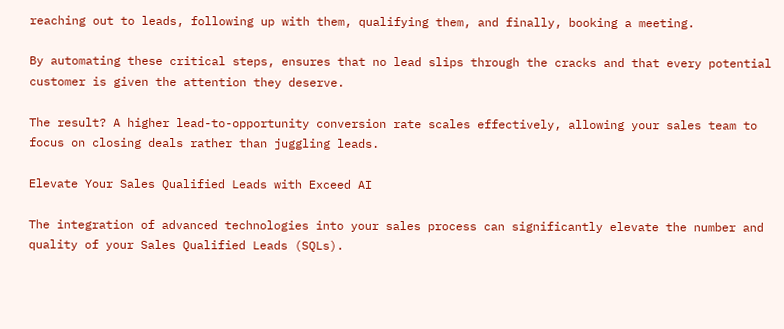reaching out to leads, following up with them, qualifying them, and finally, booking a meeting.

By automating these critical steps, ensures that no lead slips through the cracks and that every potential customer is given the attention they deserve.

The result? A higher lead-to-opportunity conversion rate scales effectively, allowing your sales team to focus on closing deals rather than juggling leads.

Elevate Your Sales Qualified Leads with Exceed AI

The integration of advanced technologies into your sales process can significantly elevate the number and quality of your Sales Qualified Leads (SQLs).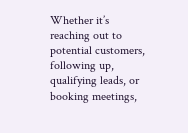Whether it’s reaching out to potential customers, following up, qualifying leads, or booking meetings,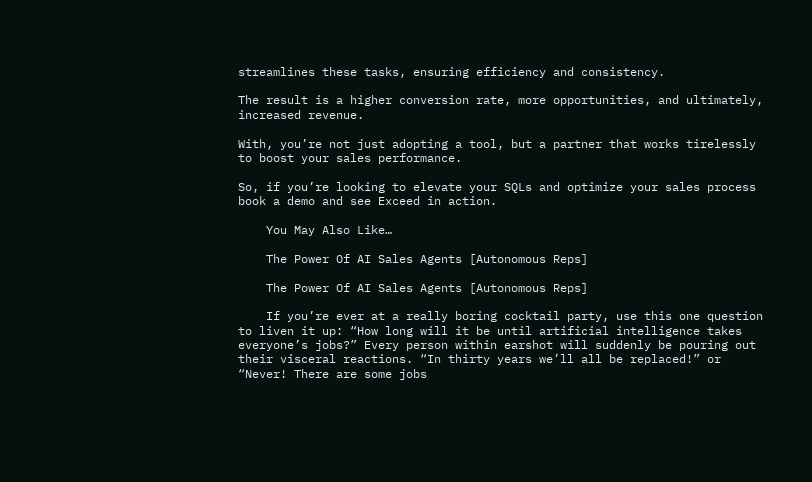streamlines these tasks, ensuring efficiency and consistency.

The result is a higher conversion rate, more opportunities, and ultimately, increased revenue.

With, you’re not just adopting a tool, but a partner that works tirelessly to boost your sales performance.

So, if you’re looking to elevate your SQLs and optimize your sales process book a demo and see Exceed in action.

    You May Also Like…

    The Power Of AI Sales Agents [Autonomous Reps]

    The Power Of AI Sales Agents [Autonomous Reps]

    If you’re ever at a really boring cocktail party, use this one question to liven it up: “How long will it be until artificial intelligence takes everyone’s jobs?” Every person within earshot will suddenly be pouring out their visceral reactions. “In thirty years we’ll all be replaced!” or “Never! There are some jobs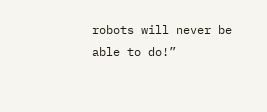robots will never be able to do!”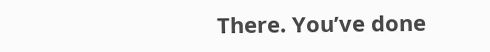There. You’ve done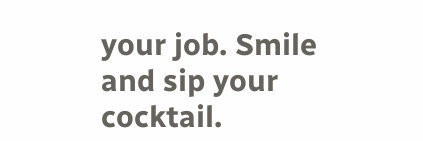your job. Smile and sip your cocktail.